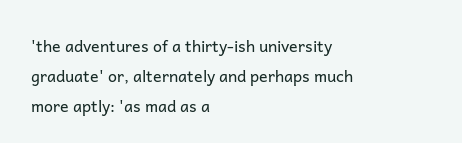'the adventures of a thirty-ish university graduate' or, alternately and perhaps much more aptly: 'as mad as a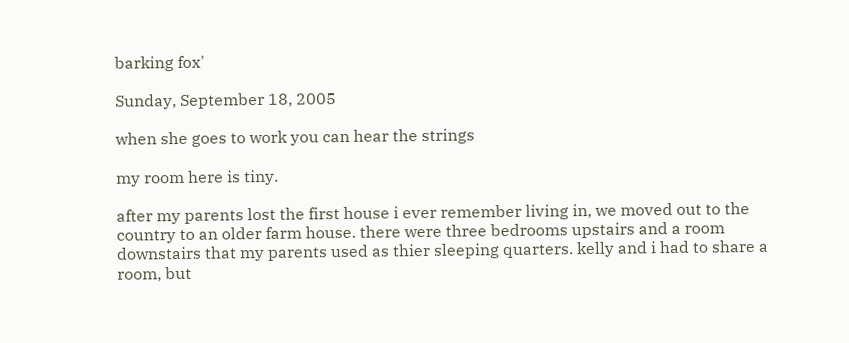barking fox'

Sunday, September 18, 2005

when she goes to work you can hear the strings

my room here is tiny.

after my parents lost the first house i ever remember living in, we moved out to the country to an older farm house. there were three bedrooms upstairs and a room downstairs that my parents used as thier sleeping quarters. kelly and i had to share a room, but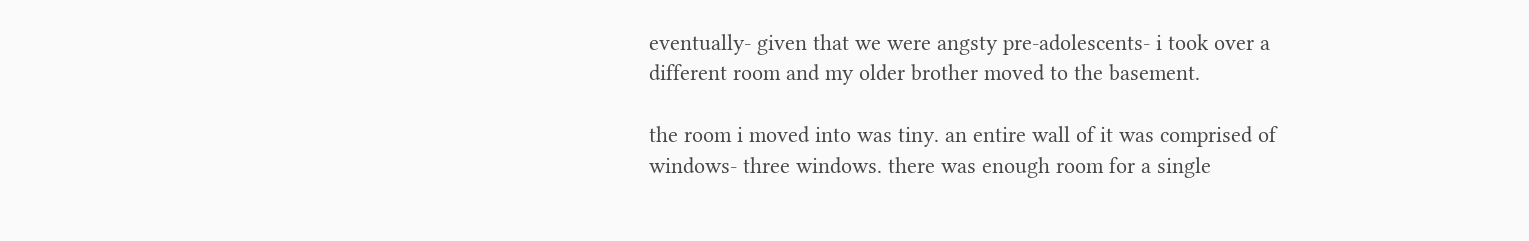eventually- given that we were angsty pre-adolescents- i took over a different room and my older brother moved to the basement.

the room i moved into was tiny. an entire wall of it was comprised of windows- three windows. there was enough room for a single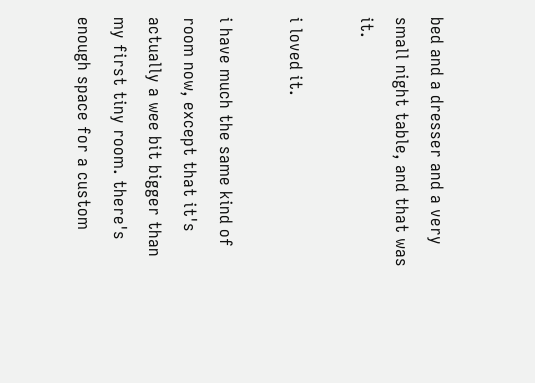bed and a dresser and a very small night table, and that was it.

i loved it.

i have much the same kind of room now, except that it's actually a wee bit bigger than my first tiny room. there's enough space for a custom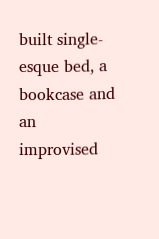built single-esque bed, a bookcase and an improvised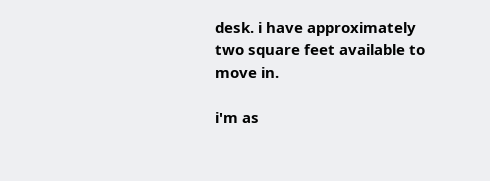desk. i have approximately two square feet available to move in.

i'm as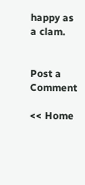happy as a clam.


Post a Comment

<< Home